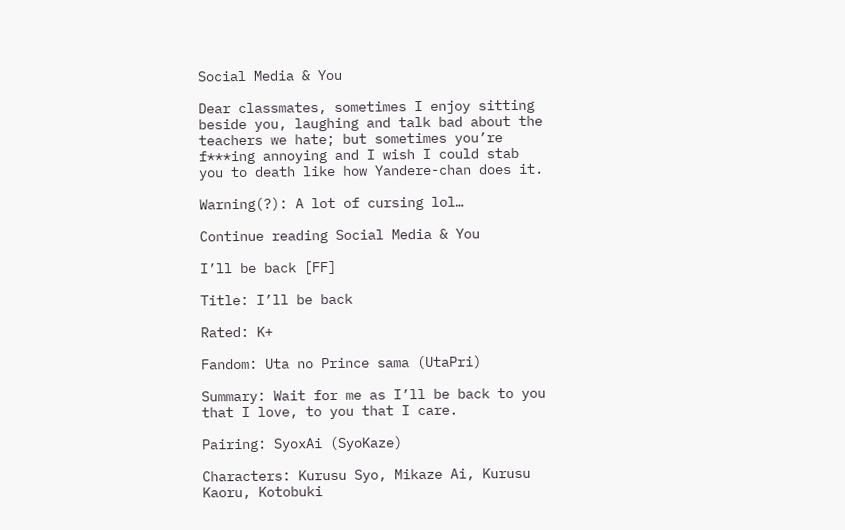Social Media & You

Dear classmates, sometimes I enjoy sitting beside you, laughing and talk bad about the teachers we hate; but sometimes you’re f***ing annoying and I wish I could stab you to death like how Yandere-chan does it.

Warning(?): A lot of cursing lol…

Continue reading Social Media & You

I’ll be back [FF]

Title: I’ll be back

Rated: K+

Fandom: Uta no Prince sama (UtaPri)

Summary: Wait for me as I’ll be back to you that I love, to you that I care.

Pairing: SyoxAi (SyoKaze)

Characters: Kurusu Syo, Mikaze Ai, Kurusu Kaoru, Kotobuki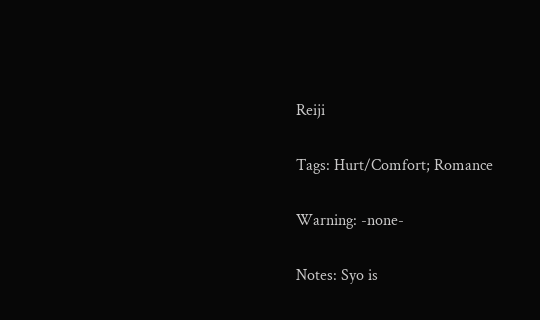Reiji

Tags: Hurt/Comfort; Romance

Warning: -none-

Notes: Syo is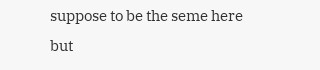suppose to be the seme here but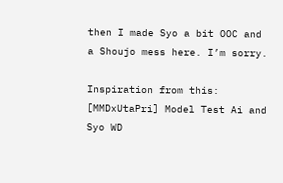then I made Syo a bit OOC and a Shoujo mess here. I’m sorry.

Inspiration from this: [MMDxUtaPri] Model Test Ai and Syo WD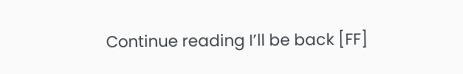Continue reading I’ll be back [FF]